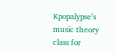Kpopalypse’s music theory class for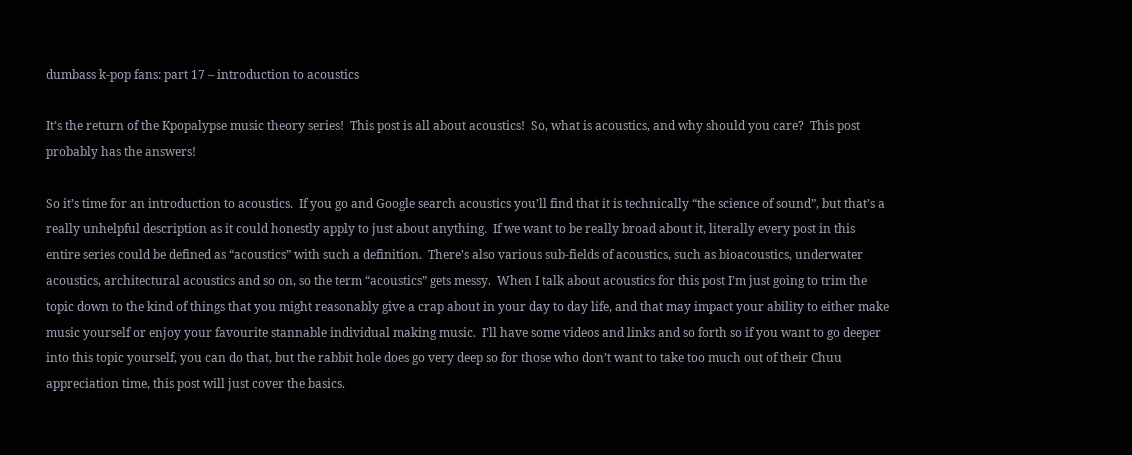dumbass k-pop fans: part 17 – introduction to acoustics

It’s the return of the Kpopalypse music theory series!  This post is all about acoustics!  So, what is acoustics, and why should you care?  This post probably has the answers!

So it’s time for an introduction to acoustics.  If you go and Google search acoustics you’ll find that it is technically “the science of sound”, but that’s a really unhelpful description as it could honestly apply to just about anything.  If we want to be really broad about it, literally every post in this entire series could be defined as “acoustics” with such a definition.  There’s also various sub-fields of acoustics, such as bioacoustics, underwater acoustics, architectural acoustics and so on, so the term “acoustics” gets messy.  When I talk about acoustics for this post I’m just going to trim the topic down to the kind of things that you might reasonably give a crap about in your day to day life, and that may impact your ability to either make music yourself or enjoy your favourite stannable individual making music.  I’ll have some videos and links and so forth so if you want to go deeper into this topic yourself, you can do that, but the rabbit hole does go very deep so for those who don’t want to take too much out of their Chuu appreciation time, this post will just cover the basics.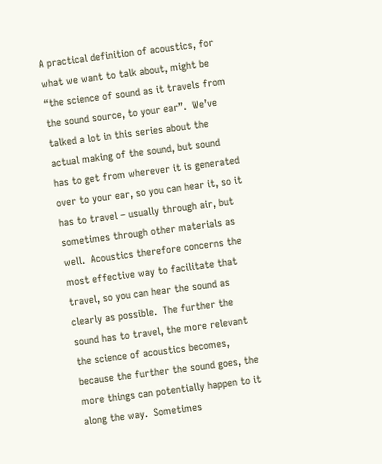A practical definition of acoustics, for what we want to talk about, might be “the science of sound as it travels from the sound source, to your ear”.  We’ve talked a lot in this series about the actual making of the sound, but sound has to get from wherever it is generated over to your ear, so you can hear it, so it has to travel – usually through air, but sometimes through other materials as well.  Acoustics therefore concerns the most effective way to facilitate that travel, so you can hear the sound as clearly as possible.  The further the sound has to travel, the more relevant the science of acoustics becomes, because the further the sound goes, the more things can potentially happen to it along the way.  Sometimes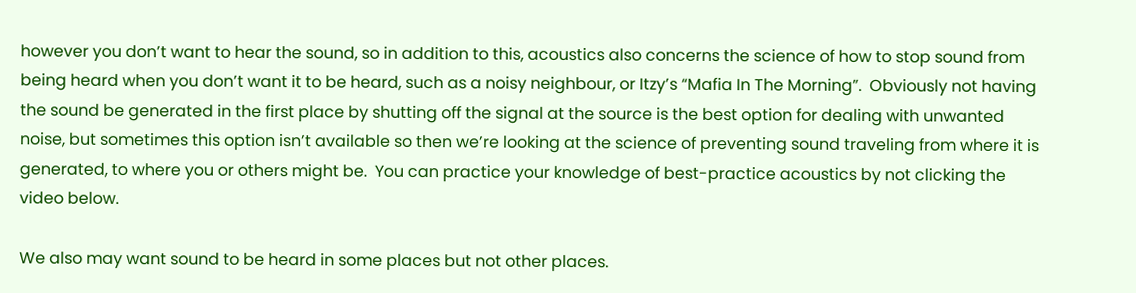however you don’t want to hear the sound, so in addition to this, acoustics also concerns the science of how to stop sound from being heard when you don’t want it to be heard, such as a noisy neighbour, or Itzy’s “Mafia In The Morning”.  Obviously not having the sound be generated in the first place by shutting off the signal at the source is the best option for dealing with unwanted noise, but sometimes this option isn’t available so then we’re looking at the science of preventing sound traveling from where it is generated, to where you or others might be.  You can practice your knowledge of best-practice acoustics by not clicking the video below.

We also may want sound to be heard in some places but not other places.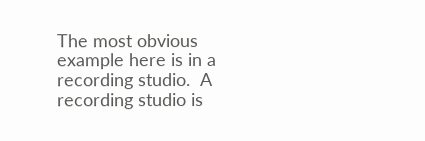The most obvious example here is in a recording studio.  A recording studio is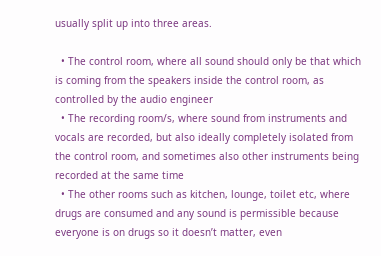usually split up into three areas.

  • The control room, where all sound should only be that which is coming from the speakers inside the control room, as controlled by the audio engineer
  • The recording room/s, where sound from instruments and vocals are recorded, but also ideally completely isolated from the control room, and sometimes also other instruments being recorded at the same time
  • The other rooms such as kitchen, lounge, toilet etc, where drugs are consumed and any sound is permissible because everyone is on drugs so it doesn’t matter, even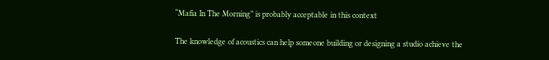“Mafia In The Morning” is probably acceptable in this context

The knowledge of acoustics can help someone building or designing a studio achieve the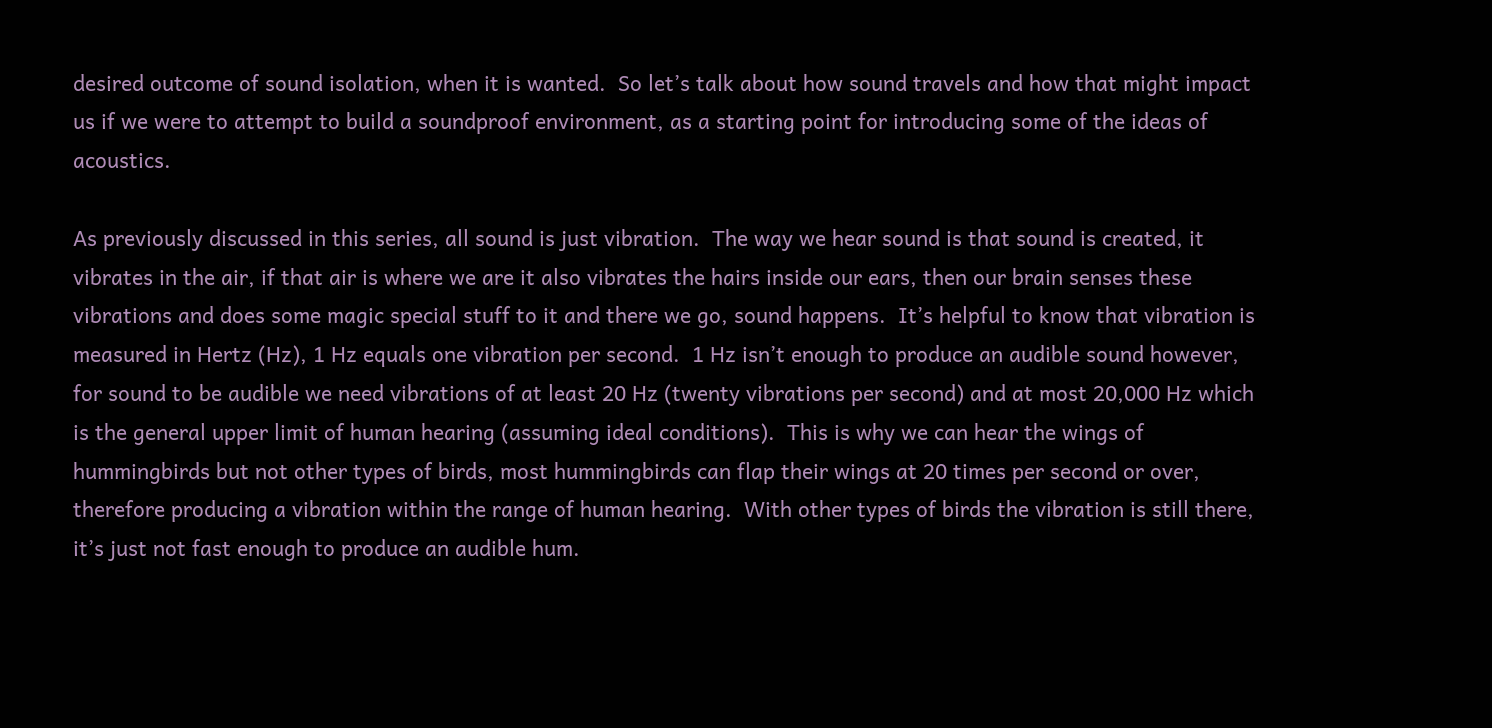desired outcome of sound isolation, when it is wanted.  So let’s talk about how sound travels and how that might impact us if we were to attempt to build a soundproof environment, as a starting point for introducing some of the ideas of acoustics.

As previously discussed in this series, all sound is just vibration.  The way we hear sound is that sound is created, it vibrates in the air, if that air is where we are it also vibrates the hairs inside our ears, then our brain senses these vibrations and does some magic special stuff to it and there we go, sound happens.  It’s helpful to know that vibration is measured in Hertz (Hz), 1 Hz equals one vibration per second.  1 Hz isn’t enough to produce an audible sound however, for sound to be audible we need vibrations of at least 20 Hz (twenty vibrations per second) and at most 20,000 Hz which is the general upper limit of human hearing (assuming ideal conditions).  This is why we can hear the wings of hummingbirds but not other types of birds, most hummingbirds can flap their wings at 20 times per second or over, therefore producing a vibration within the range of human hearing.  With other types of birds the vibration is still there, it’s just not fast enough to produce an audible hum.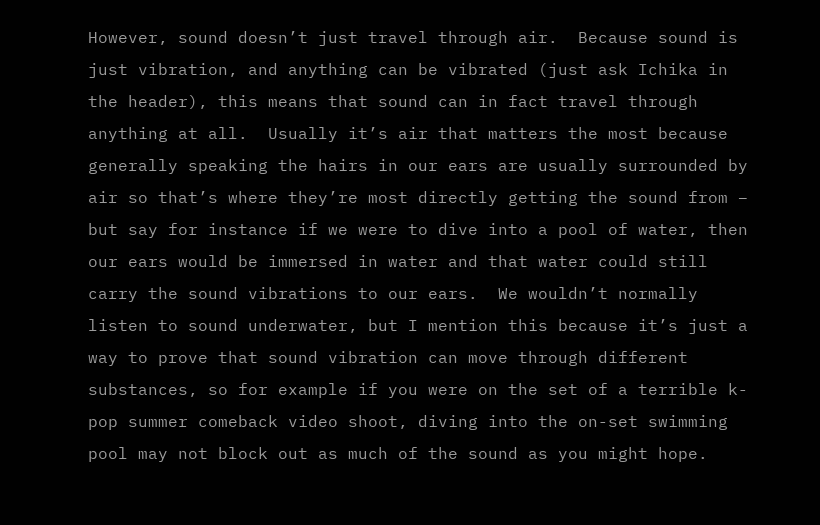However, sound doesn’t just travel through air.  Because sound is just vibration, and anything can be vibrated (just ask Ichika in the header), this means that sound can in fact travel through anything at all.  Usually it’s air that matters the most because generally speaking the hairs in our ears are usually surrounded by air so that’s where they’re most directly getting the sound from – but say for instance if we were to dive into a pool of water, then our ears would be immersed in water and that water could still carry the sound vibrations to our ears.  We wouldn’t normally listen to sound underwater, but I mention this because it’s just a way to prove that sound vibration can move through different substances, so for example if you were on the set of a terrible k-pop summer comeback video shoot, diving into the on-set swimming pool may not block out as much of the sound as you might hope.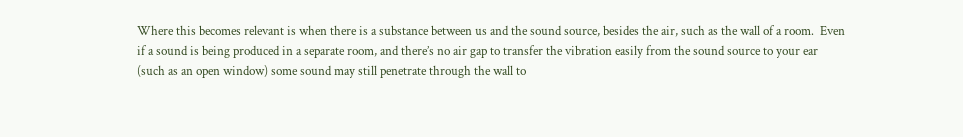Where this becomes relevant is when there is a substance between us and the sound source, besides the air, such as the wall of a room.  Even if a sound is being produced in a separate room, and there’s no air gap to transfer the vibration easily from the sound source to your ear (such as an open window) some sound may still penetrate through the wall to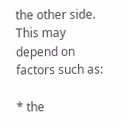the other side.  This may depend on factors such as:

* the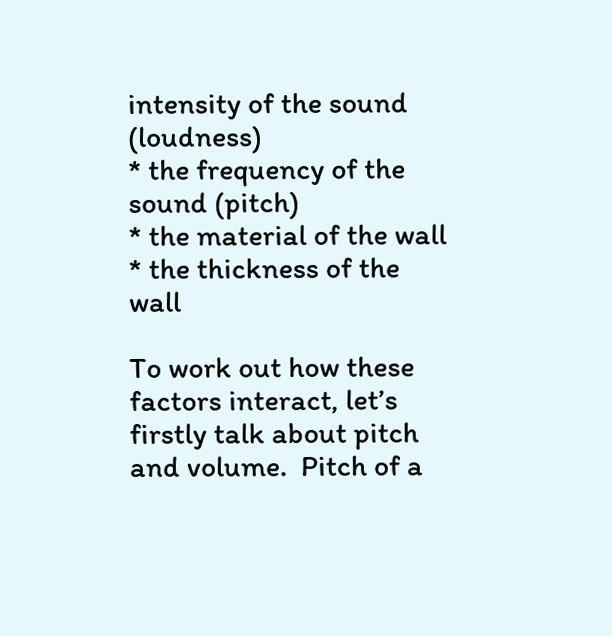intensity of the sound (loudness)
* the frequency of the sound (pitch)
* the material of the wall
* the thickness of the wall

To work out how these factors interact, let’s firstly talk about pitch and volume.  Pitch of a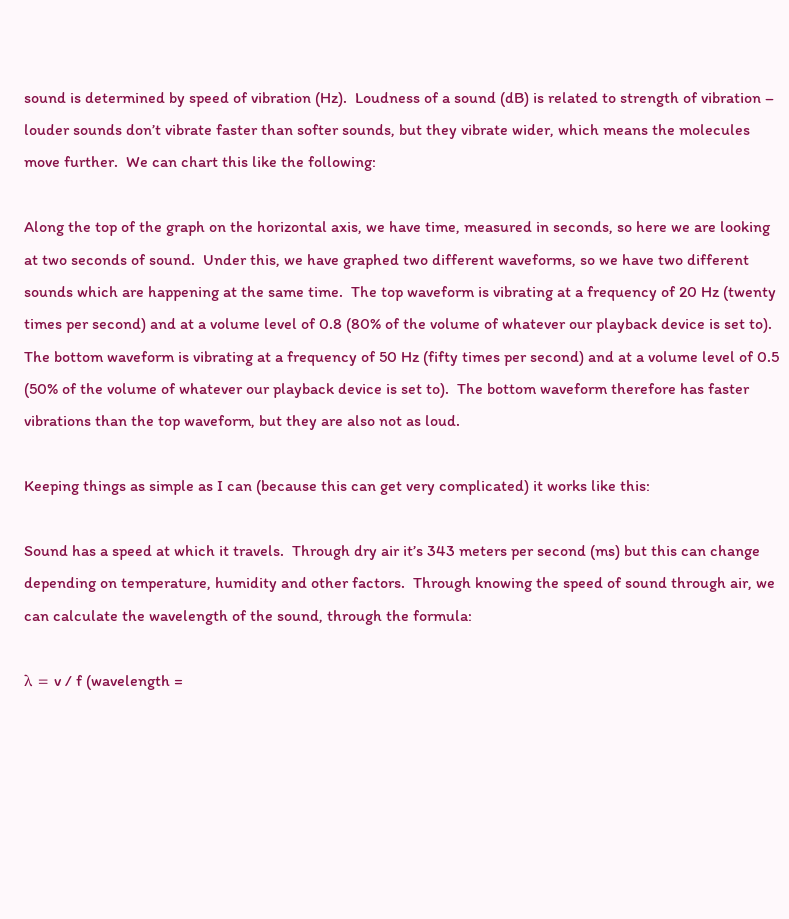sound is determined by speed of vibration (Hz).  Loudness of a sound (dB) is related to strength of vibration – louder sounds don’t vibrate faster than softer sounds, but they vibrate wider, which means the molecules move further.  We can chart this like the following:

Along the top of the graph on the horizontal axis, we have time, measured in seconds, so here we are looking at two seconds of sound.  Under this, we have graphed two different waveforms, so we have two different sounds which are happening at the same time.  The top waveform is vibrating at a frequency of 20 Hz (twenty times per second) and at a volume level of 0.8 (80% of the volume of whatever our playback device is set to).  The bottom waveform is vibrating at a frequency of 50 Hz (fifty times per second) and at a volume level of 0.5 (50% of the volume of whatever our playback device is set to).  The bottom waveform therefore has faster vibrations than the top waveform, but they are also not as loud.

Keeping things as simple as I can (because this can get very complicated) it works like this:

Sound has a speed at which it travels.  Through dry air it’s 343 meters per second (ms) but this can change depending on temperature, humidity and other factors.  Through knowing the speed of sound through air, we can calculate the wavelength of the sound, through the formula:

λ = v / f (wavelength =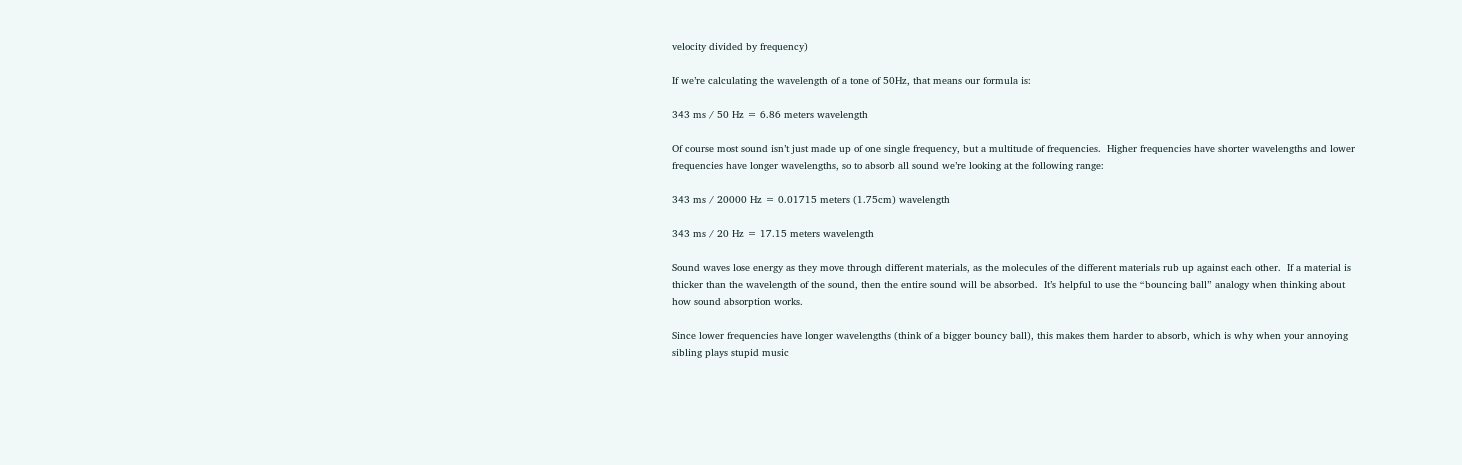velocity divided by frequency)

If we’re calculating the wavelength of a tone of 50Hz, that means our formula is:

343 ms / 50 Hz = 6.86 meters wavelength

Of course most sound isn’t just made up of one single frequency, but a multitude of frequencies.  Higher frequencies have shorter wavelengths and lower frequencies have longer wavelengths, so to absorb all sound we’re looking at the following range:

343 ms / 20000 Hz = 0.01715 meters (1.75cm) wavelength

343 ms / 20 Hz = 17.15 meters wavelength

Sound waves lose energy as they move through different materials, as the molecules of the different materials rub up against each other.  If a material is thicker than the wavelength of the sound, then the entire sound will be absorbed.  It’s helpful to use the “bouncing ball” analogy when thinking about how sound absorption works.

Since lower frequencies have longer wavelengths (think of a bigger bouncy ball), this makes them harder to absorb, which is why when your annoying sibling plays stupid music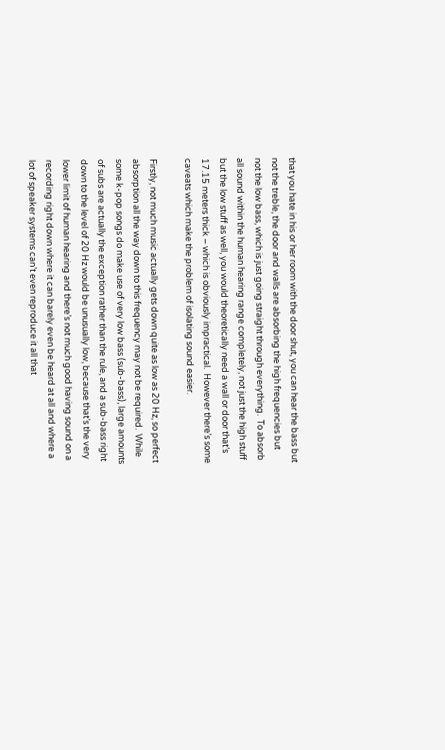that you hate in his or her room with the door shut, you can hear the bass but not the treble, the door and walls are absorbing the high frequencies but not the low bass, which is just going straight through everything.  To absorb all sound within the human hearing range completely, not just the high stuff but the low stuff as well, you would theoretically need a wall or door that’s 17.15 meters thick – which is obviously impractical.  However there’s some caveats which make the problem of isolating sound easier.

Firstly, not much music actually gets down quite as low as 20 Hz, so perfect absorption all the way down to this frequency may not be required.  While some k-pop songs do make use of very low bass (sub-bass), large amounts of subs are actually the exception rather than the rule, and a sub-bass right down to the level of 20 Hz would be unusually low, because that’s the very lower limit of human hearing and there’s not much good having sound on a recording right down where it can barely even be heard at all and where a lot of speaker systems can’t even reproduce it all that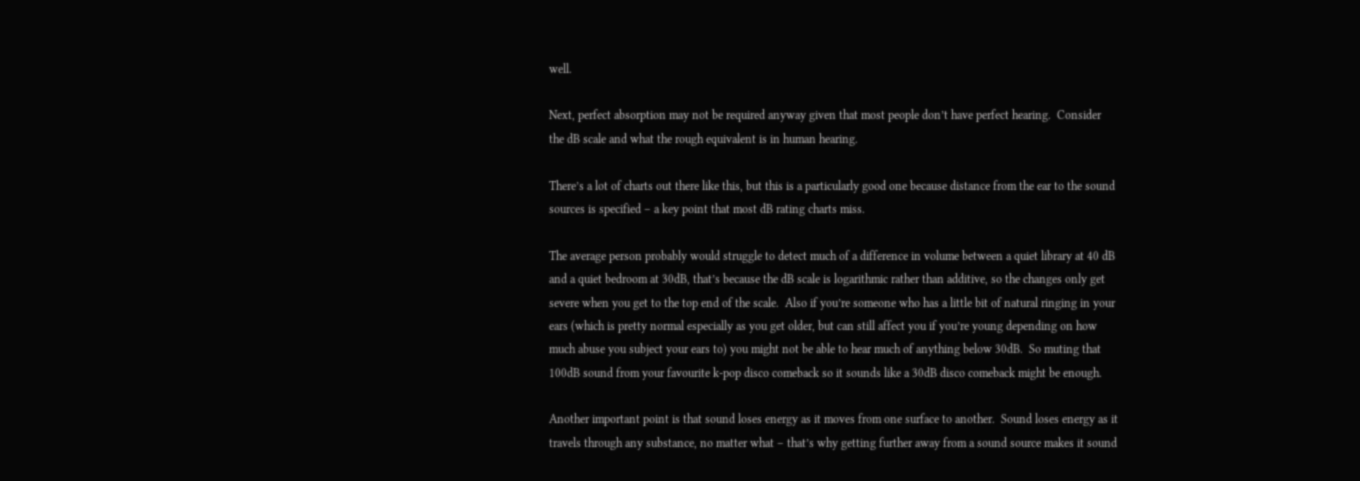well.

Next, perfect absorption may not be required anyway given that most people don’t have perfect hearing.  Consider the dB scale and what the rough equivalent is in human hearing.

There’s a lot of charts out there like this, but this is a particularly good one because distance from the ear to the sound sources is specified – a key point that most dB rating charts miss.

The average person probably would struggle to detect much of a difference in volume between a quiet library at 40 dB and a quiet bedroom at 30dB, that’s because the dB scale is logarithmic rather than additive, so the changes only get severe when you get to the top end of the scale.  Also if you’re someone who has a little bit of natural ringing in your ears (which is pretty normal especially as you get older, but can still affect you if you’re young depending on how much abuse you subject your ears to) you might not be able to hear much of anything below 30dB.  So muting that 100dB sound from your favourite k-pop disco comeback so it sounds like a 30dB disco comeback might be enough.

Another important point is that sound loses energy as it moves from one surface to another.  Sound loses energy as it travels through any substance, no matter what – that’s why getting further away from a sound source makes it sound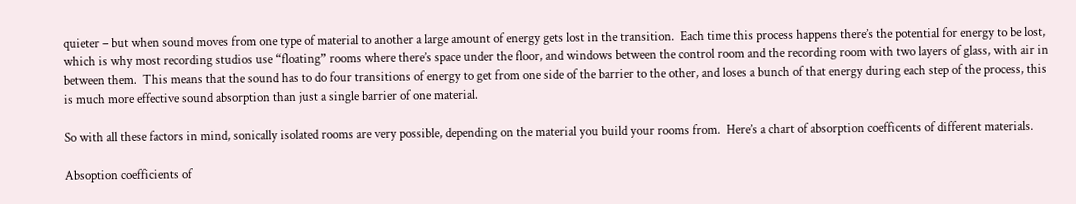quieter – but when sound moves from one type of material to another a large amount of energy gets lost in the transition.  Each time this process happens there’s the potential for energy to be lost, which is why most recording studios use “floating” rooms where there’s space under the floor, and windows between the control room and the recording room with two layers of glass, with air in between them.  This means that the sound has to do four transitions of energy to get from one side of the barrier to the other, and loses a bunch of that energy during each step of the process, this is much more effective sound absorption than just a single barrier of one material.

So with all these factors in mind, sonically isolated rooms are very possible, depending on the material you build your rooms from.  Here’s a chart of absorption coefficents of different materials.

Absoption coefficients of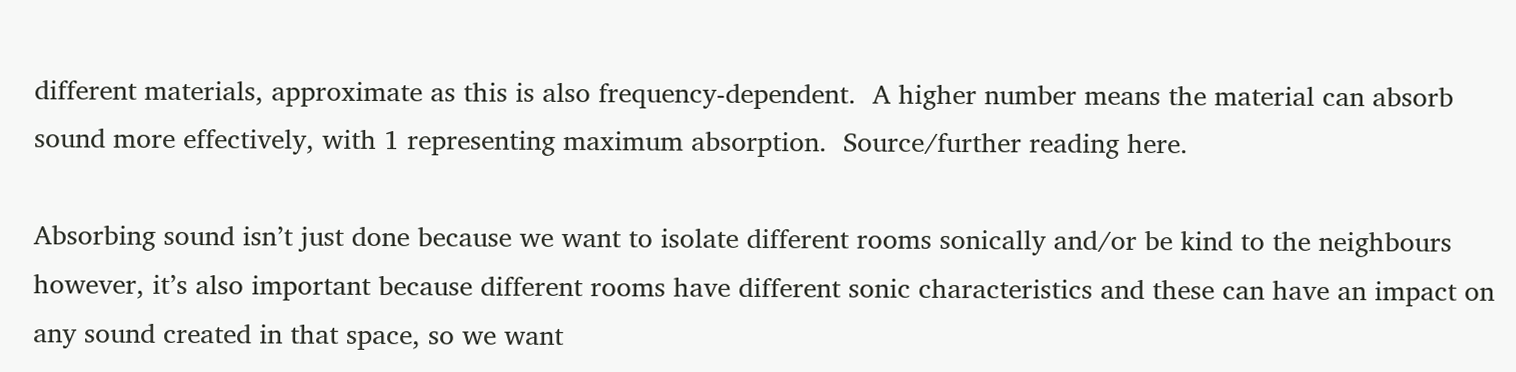different materials, approximate as this is also frequency-dependent.  A higher number means the material can absorb sound more effectively, with 1 representing maximum absorption.  Source/further reading here.

Absorbing sound isn’t just done because we want to isolate different rooms sonically and/or be kind to the neighbours however, it’s also important because different rooms have different sonic characteristics and these can have an impact on any sound created in that space, so we want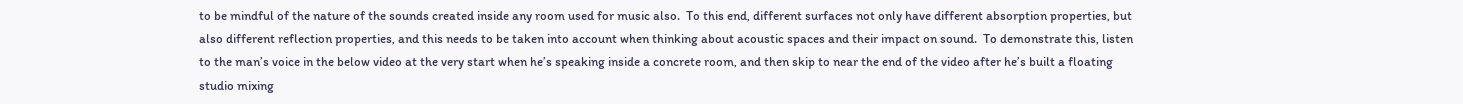to be mindful of the nature of the sounds created inside any room used for music also.  To this end, different surfaces not only have different absorption properties, but also different reflection properties, and this needs to be taken into account when thinking about acoustic spaces and their impact on sound.  To demonstrate this, listen to the man’s voice in the below video at the very start when he’s speaking inside a concrete room, and then skip to near the end of the video after he’s built a floating studio mixing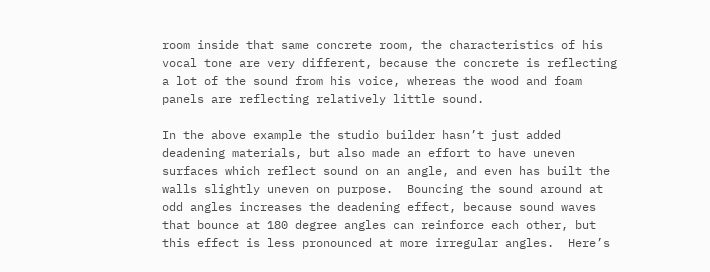room inside that same concrete room, the characteristics of his vocal tone are very different, because the concrete is reflecting a lot of the sound from his voice, whereas the wood and foam panels are reflecting relatively little sound.

In the above example the studio builder hasn’t just added deadening materials, but also made an effort to have uneven surfaces which reflect sound on an angle, and even has built the walls slightly uneven on purpose.  Bouncing the sound around at odd angles increases the deadening effect, because sound waves that bounce at 180 degree angles can reinforce each other, but this effect is less pronounced at more irregular angles.  Here’s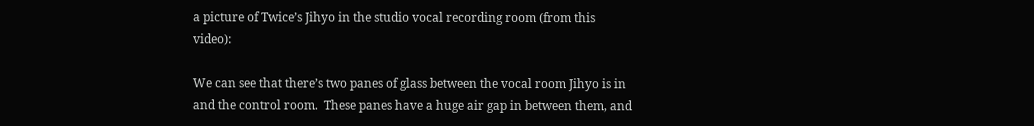a picture of Twice’s Jihyo in the studio vocal recording room (from this video):

We can see that there’s two panes of glass between the vocal room Jihyo is in and the control room.  These panes have a huge air gap in between them, and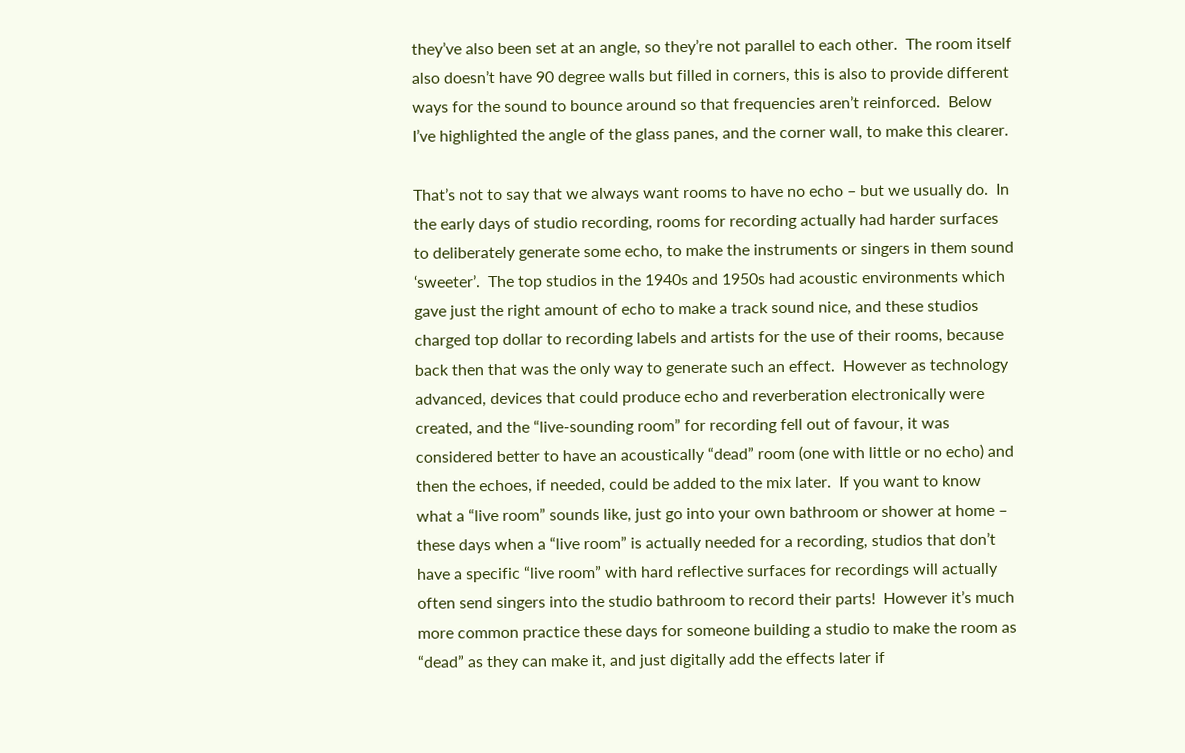they’ve also been set at an angle, so they’re not parallel to each other.  The room itself also doesn’t have 90 degree walls but filled in corners, this is also to provide different ways for the sound to bounce around so that frequencies aren’t reinforced.  Below I’ve highlighted the angle of the glass panes, and the corner wall, to make this clearer.

That’s not to say that we always want rooms to have no echo – but we usually do.  In the early days of studio recording, rooms for recording actually had harder surfaces to deliberately generate some echo, to make the instruments or singers in them sound ‘sweeter’.  The top studios in the 1940s and 1950s had acoustic environments which gave just the right amount of echo to make a track sound nice, and these studios charged top dollar to recording labels and artists for the use of their rooms, because back then that was the only way to generate such an effect.  However as technology advanced, devices that could produce echo and reverberation electronically were created, and the “live-sounding room” for recording fell out of favour, it was considered better to have an acoustically “dead” room (one with little or no echo) and then the echoes, if needed, could be added to the mix later.  If you want to know what a “live room” sounds like, just go into your own bathroom or shower at home – these days when a “live room” is actually needed for a recording, studios that don’t have a specific “live room” with hard reflective surfaces for recordings will actually often send singers into the studio bathroom to record their parts!  However it’s much more common practice these days for someone building a studio to make the room as “dead” as they can make it, and just digitally add the effects later if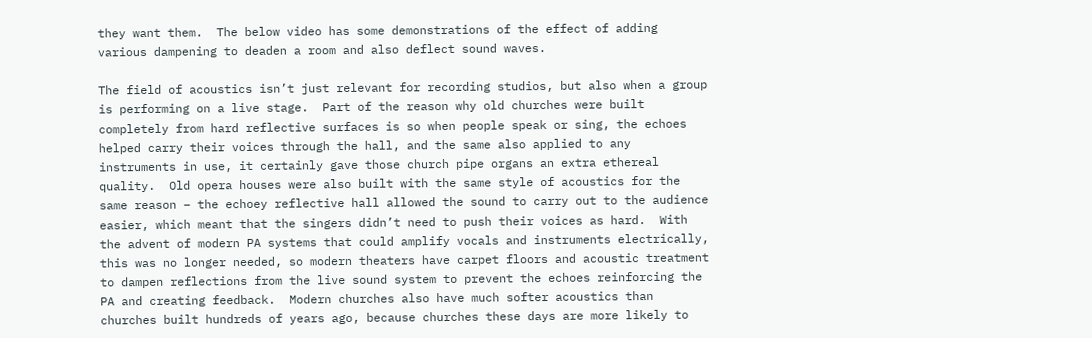they want them.  The below video has some demonstrations of the effect of adding various dampening to deaden a room and also deflect sound waves.

The field of acoustics isn’t just relevant for recording studios, but also when a group is performing on a live stage.  Part of the reason why old churches were built completely from hard reflective surfaces is so when people speak or sing, the echoes helped carry their voices through the hall, and the same also applied to any instruments in use, it certainly gave those church pipe organs an extra ethereal quality.  Old opera houses were also built with the same style of acoustics for the same reason – the echoey reflective hall allowed the sound to carry out to the audience easier, which meant that the singers didn’t need to push their voices as hard.  With the advent of modern PA systems that could amplify vocals and instruments electrically, this was no longer needed, so modern theaters have carpet floors and acoustic treatment to dampen reflections from the live sound system to prevent the echoes reinforcing the PA and creating feedback.  Modern churches also have much softer acoustics than churches built hundreds of years ago, because churches these days are more likely to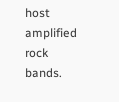host amplified rock bands.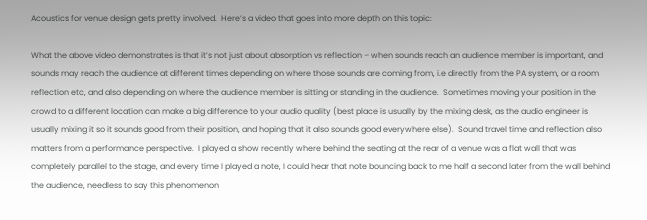Acoustics for venue design gets pretty involved.  Here’s a video that goes into more depth on this topic:

What the above video demonstrates is that it’s not just about absorption vs reflection – when sounds reach an audience member is important, and sounds may reach the audience at different times depending on where those sounds are coming from, i.e directly from the PA system, or a room reflection etc, and also depending on where the audience member is sitting or standing in the audience.  Sometimes moving your position in the crowd to a different location can make a big difference to your audio quality (best place is usually by the mixing desk, as the audio engineer is usually mixing it so it sounds good from their position, and hoping that it also sounds good everywhere else).  Sound travel time and reflection also matters from a performance perspective.  I played a show recently where behind the seating at the rear of a venue was a flat wall that was completely parallel to the stage, and every time I played a note, I could hear that note bouncing back to me half a second later from the wall behind the audience, needless to say this phenomenon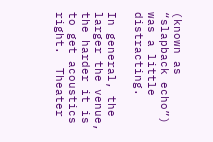(known as “slapback echo”) was a little distracting.

In general, the larger the venue, the harder it is to get acoustics right.  Theater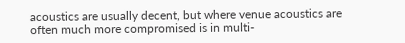acoustics are usually decent, but where venue acoustics are often much more compromised is in multi-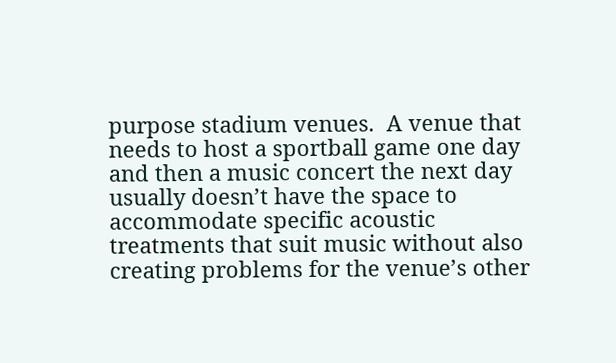purpose stadium venues.  A venue that needs to host a sportball game one day and then a music concert the next day usually doesn’t have the space to accommodate specific acoustic treatments that suit music without also creating problems for the venue’s other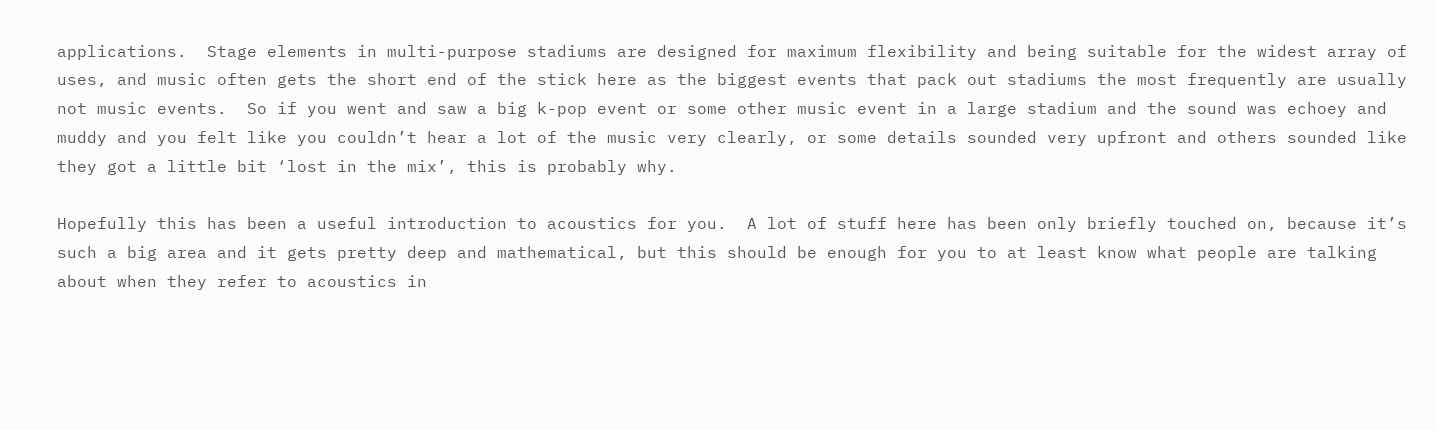applications.  Stage elements in multi-purpose stadiums are designed for maximum flexibility and being suitable for the widest array of uses, and music often gets the short end of the stick here as the biggest events that pack out stadiums the most frequently are usually not music events.  So if you went and saw a big k-pop event or some other music event in a large stadium and the sound was echoey and muddy and you felt like you couldn’t hear a lot of the music very clearly, or some details sounded very upfront and others sounded like they got a little bit ‘lost in the mix’, this is probably why.

Hopefully this has been a useful introduction to acoustics for you.  A lot of stuff here has been only briefly touched on, because it’s such a big area and it gets pretty deep and mathematical, but this should be enough for you to at least know what people are talking about when they refer to acoustics in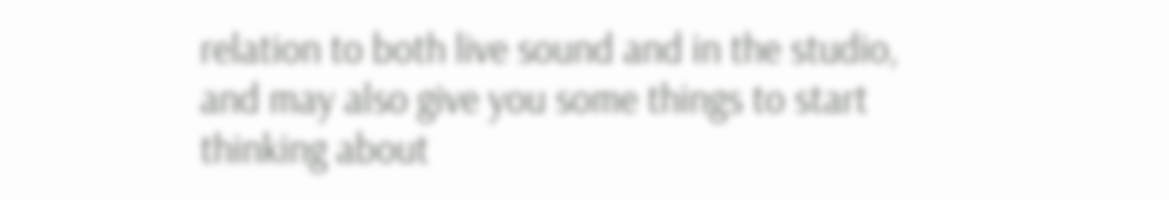relation to both live sound and in the studio, and may also give you some things to start thinking about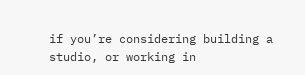if you’re considering building a studio, or working in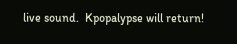live sound.  Kpopalypse will return!